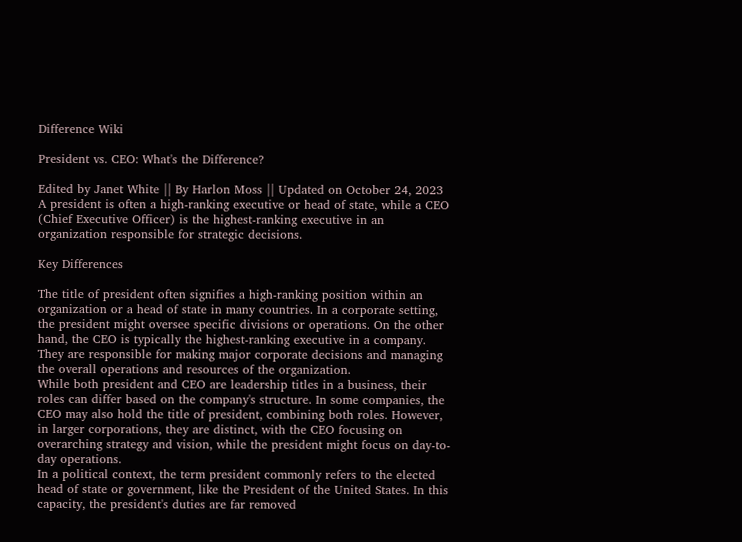Difference Wiki

President vs. CEO: What's the Difference?

Edited by Janet White || By Harlon Moss || Updated on October 24, 2023
A president is often a high-ranking executive or head of state, while a CEO (Chief Executive Officer) is the highest-ranking executive in an organization responsible for strategic decisions.

Key Differences

The title of president often signifies a high-ranking position within an organization or a head of state in many countries. In a corporate setting, the president might oversee specific divisions or operations. On the other hand, the CEO is typically the highest-ranking executive in a company. They are responsible for making major corporate decisions and managing the overall operations and resources of the organization.
While both president and CEO are leadership titles in a business, their roles can differ based on the company's structure. In some companies, the CEO may also hold the title of president, combining both roles. However, in larger corporations, they are distinct, with the CEO focusing on overarching strategy and vision, while the president might focus on day-to-day operations.
In a political context, the term president commonly refers to the elected head of state or government, like the President of the United States. In this capacity, the president's duties are far removed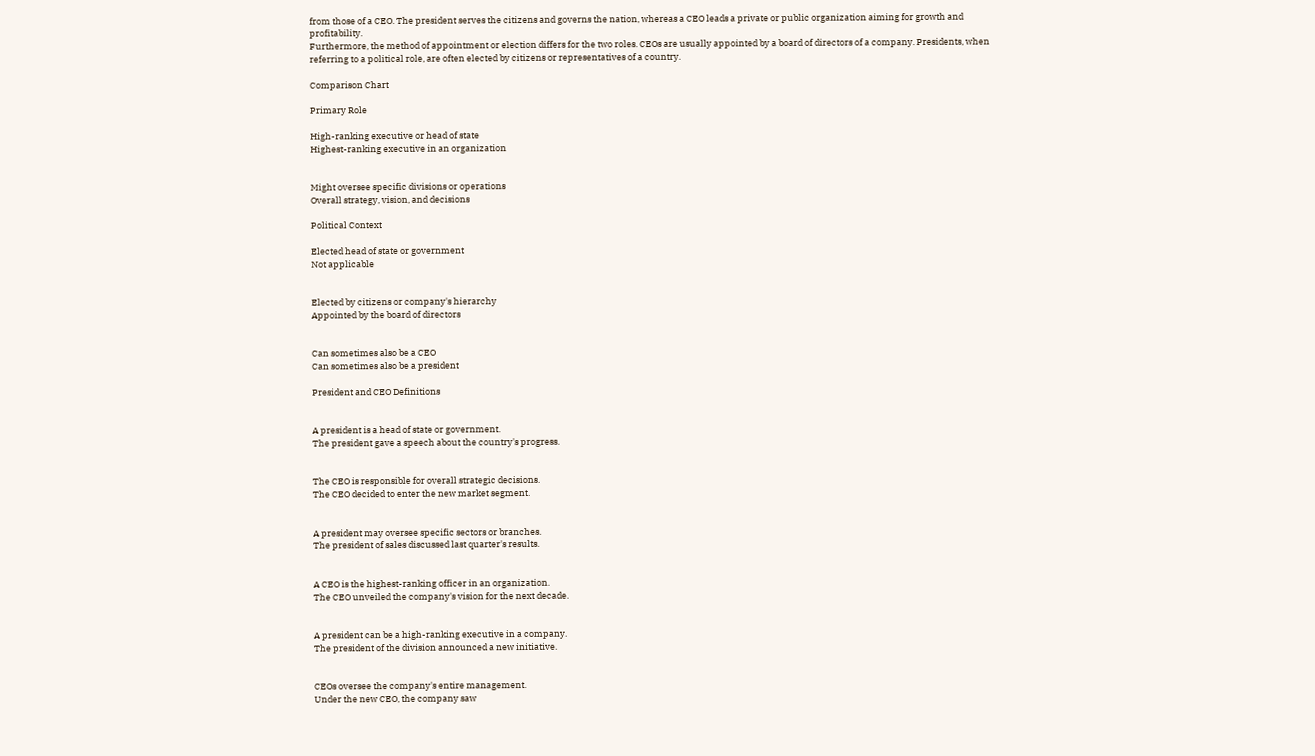from those of a CEO. The president serves the citizens and governs the nation, whereas a CEO leads a private or public organization aiming for growth and profitability.
Furthermore, the method of appointment or election differs for the two roles. CEOs are usually appointed by a board of directors of a company. Presidents, when referring to a political role, are often elected by citizens or representatives of a country.

Comparison Chart

Primary Role

High-ranking executive or head of state
Highest-ranking executive in an organization


Might oversee specific divisions or operations
Overall strategy, vision, and decisions

Political Context

Elected head of state or government
Not applicable


Elected by citizens or company's hierarchy
Appointed by the board of directors


Can sometimes also be a CEO
Can sometimes also be a president

President and CEO Definitions


A president is a head of state or government.
The president gave a speech about the country's progress.


The CEO is responsible for overall strategic decisions.
The CEO decided to enter the new market segment.


A president may oversee specific sectors or branches.
The president of sales discussed last quarter's results.


A CEO is the highest-ranking officer in an organization.
The CEO unveiled the company's vision for the next decade.


A president can be a high-ranking executive in a company.
The president of the division announced a new initiative.


CEOs oversee the company's entire management.
Under the new CEO, the company saw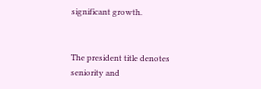significant growth.


The president title denotes seniority and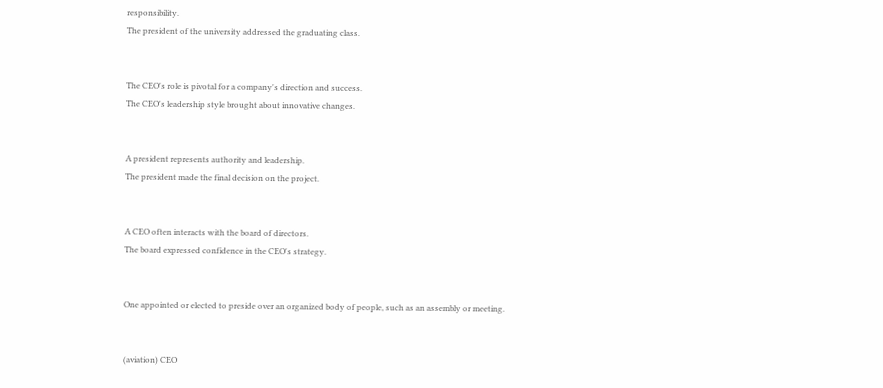responsibility.
The president of the university addressed the graduating class.


The CEO's role is pivotal for a company's direction and success.
The CEO's leadership style brought about innovative changes.


A president represents authority and leadership.
The president made the final decision on the project.


A CEO often interacts with the board of directors.
The board expressed confidence in the CEO's strategy.


One appointed or elected to preside over an organized body of people, such as an assembly or meeting.


(aviation) CEO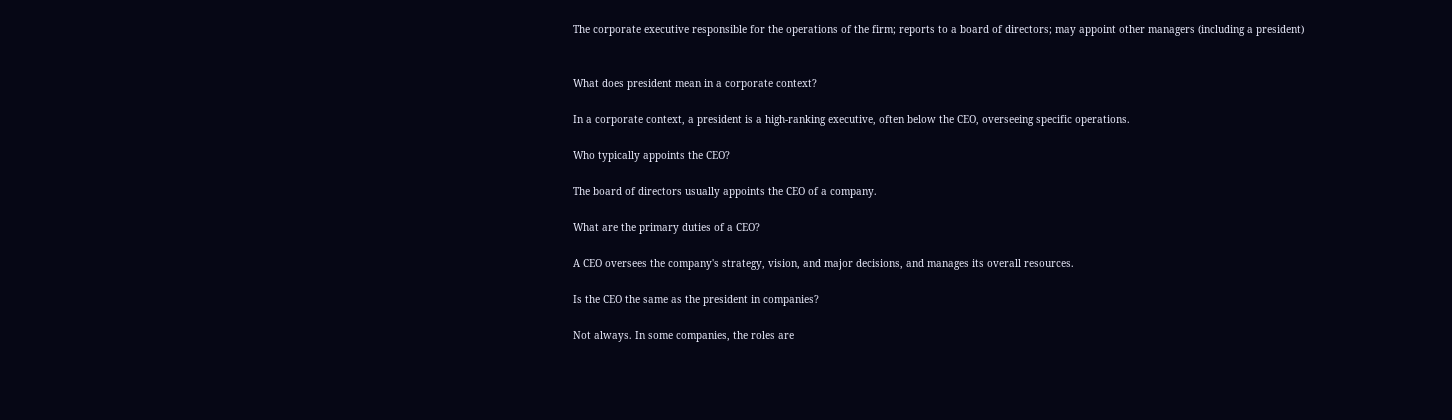The corporate executive responsible for the operations of the firm; reports to a board of directors; may appoint other managers (including a president)


What does president mean in a corporate context?

In a corporate context, a president is a high-ranking executive, often below the CEO, overseeing specific operations.

Who typically appoints the CEO?

The board of directors usually appoints the CEO of a company.

What are the primary duties of a CEO?

A CEO oversees the company's strategy, vision, and major decisions, and manages its overall resources.

Is the CEO the same as the president in companies?

Not always. In some companies, the roles are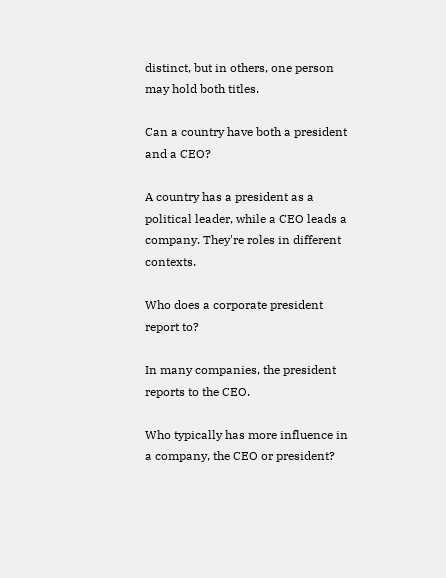distinct, but in others, one person may hold both titles.

Can a country have both a president and a CEO?

A country has a president as a political leader, while a CEO leads a company. They're roles in different contexts.

Who does a corporate president report to?

In many companies, the president reports to the CEO.

Who typically has more influence in a company, the CEO or president?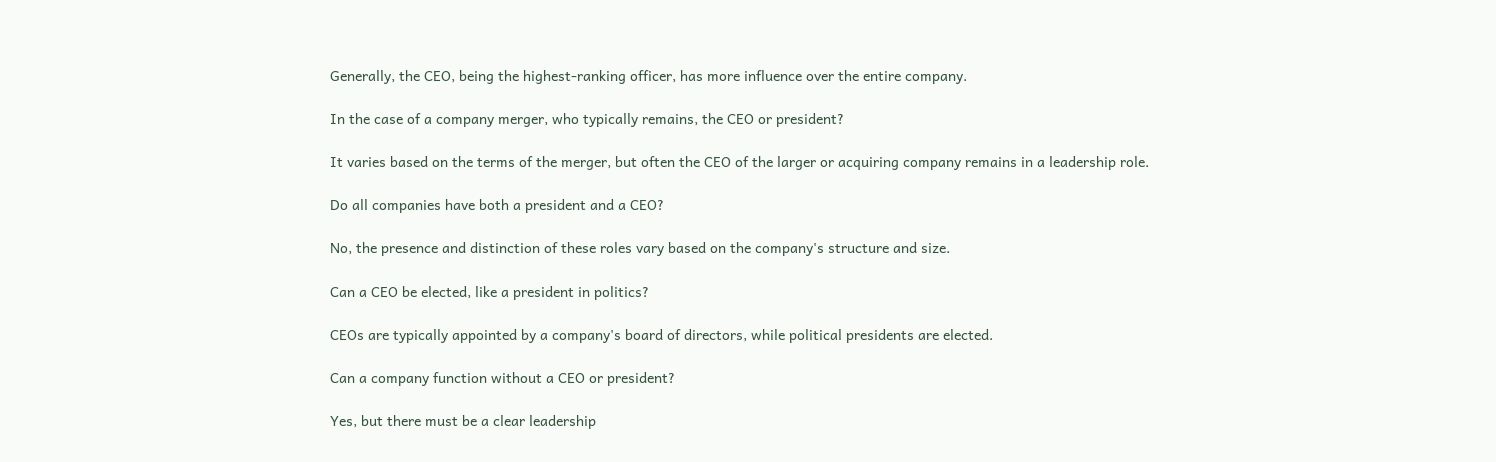Generally, the CEO, being the highest-ranking officer, has more influence over the entire company.

In the case of a company merger, who typically remains, the CEO or president?

It varies based on the terms of the merger, but often the CEO of the larger or acquiring company remains in a leadership role.

Do all companies have both a president and a CEO?

No, the presence and distinction of these roles vary based on the company's structure and size.

Can a CEO be elected, like a president in politics?

CEOs are typically appointed by a company's board of directors, while political presidents are elected.

Can a company function without a CEO or president?

Yes, but there must be a clear leadership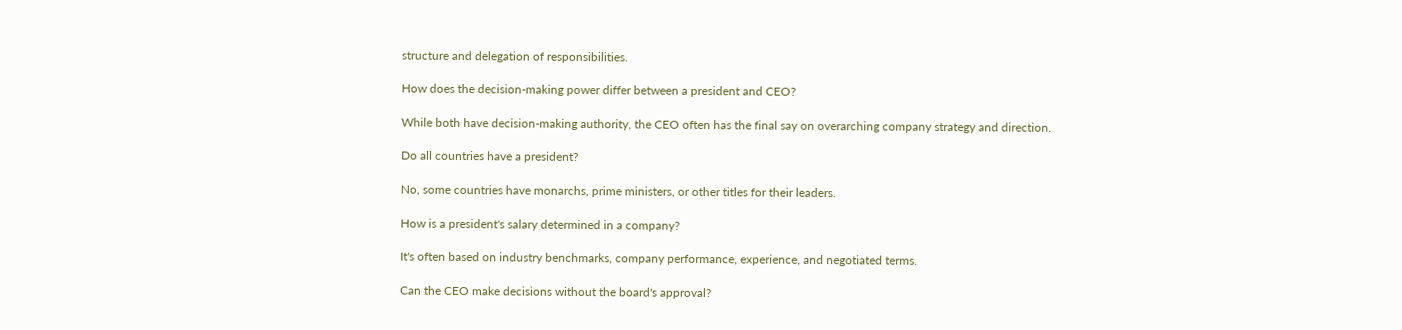structure and delegation of responsibilities.

How does the decision-making power differ between a president and CEO?

While both have decision-making authority, the CEO often has the final say on overarching company strategy and direction.

Do all countries have a president?

No, some countries have monarchs, prime ministers, or other titles for their leaders.

How is a president's salary determined in a company?

It's often based on industry benchmarks, company performance, experience, and negotiated terms.

Can the CEO make decisions without the board's approval?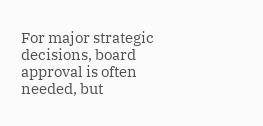For major strategic decisions, board approval is often needed, but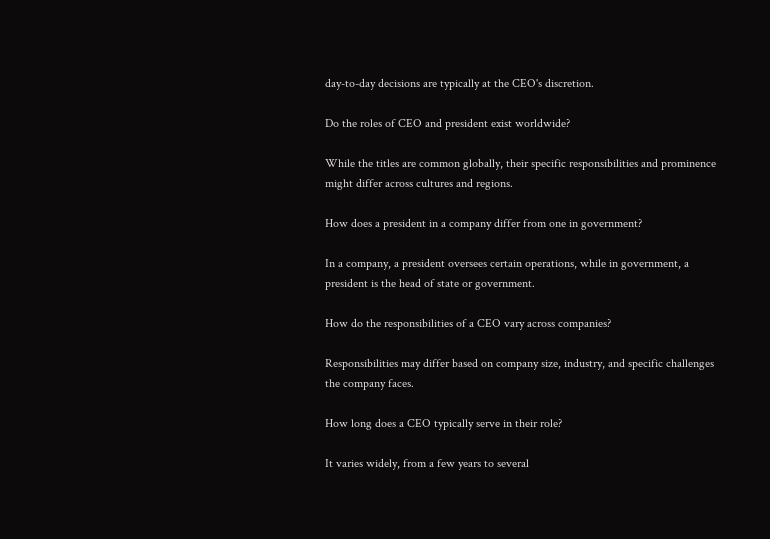day-to-day decisions are typically at the CEO's discretion.

Do the roles of CEO and president exist worldwide?

While the titles are common globally, their specific responsibilities and prominence might differ across cultures and regions.

How does a president in a company differ from one in government?

In a company, a president oversees certain operations, while in government, a president is the head of state or government.

How do the responsibilities of a CEO vary across companies?

Responsibilities may differ based on company size, industry, and specific challenges the company faces.

How long does a CEO typically serve in their role?

It varies widely, from a few years to several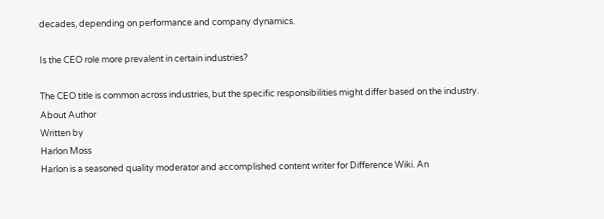decades, depending on performance and company dynamics.

Is the CEO role more prevalent in certain industries?

The CEO title is common across industries, but the specific responsibilities might differ based on the industry.
About Author
Written by
Harlon Moss
Harlon is a seasoned quality moderator and accomplished content writer for Difference Wiki. An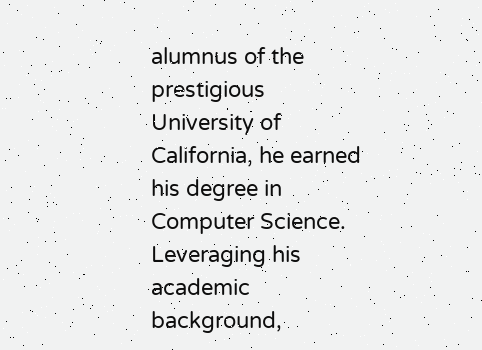alumnus of the prestigious University of California, he earned his degree in Computer Science. Leveraging his academic background,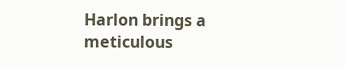Harlon brings a meticulous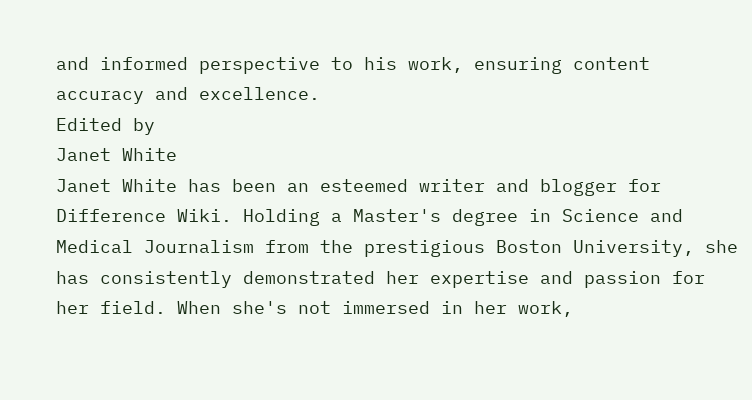and informed perspective to his work, ensuring content accuracy and excellence.
Edited by
Janet White
Janet White has been an esteemed writer and blogger for Difference Wiki. Holding a Master's degree in Science and Medical Journalism from the prestigious Boston University, she has consistently demonstrated her expertise and passion for her field. When she's not immersed in her work,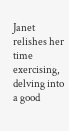Janet relishes her time exercising, delving into a good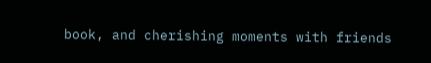book, and cherishing moments with friends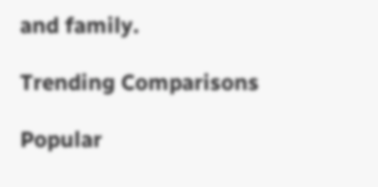and family.

Trending Comparisons

Popular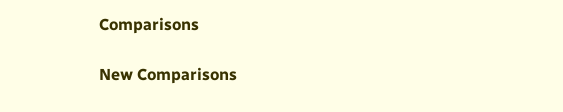Comparisons

New Comparisons